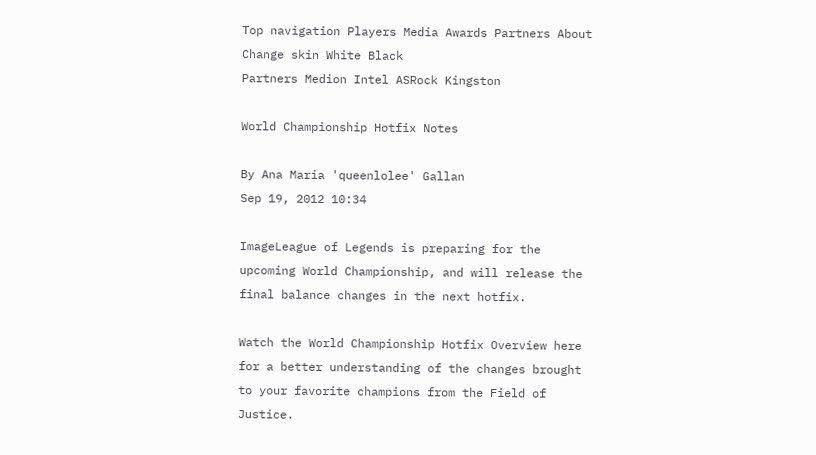Top navigation Players Media Awards Partners About
Change skin White Black
Partners Medion Intel ASRock Kingston

World Championship Hotfix Notes

By Ana Maria 'queenlolee' Gallan
Sep 19, 2012 10:34

ImageLeague of Legends is preparing for the upcoming World Championship, and will release the final balance changes in the next hotfix.

Watch the World Championship Hotfix Overview here for a better understanding of the changes brought to your favorite champions from the Field of Justice.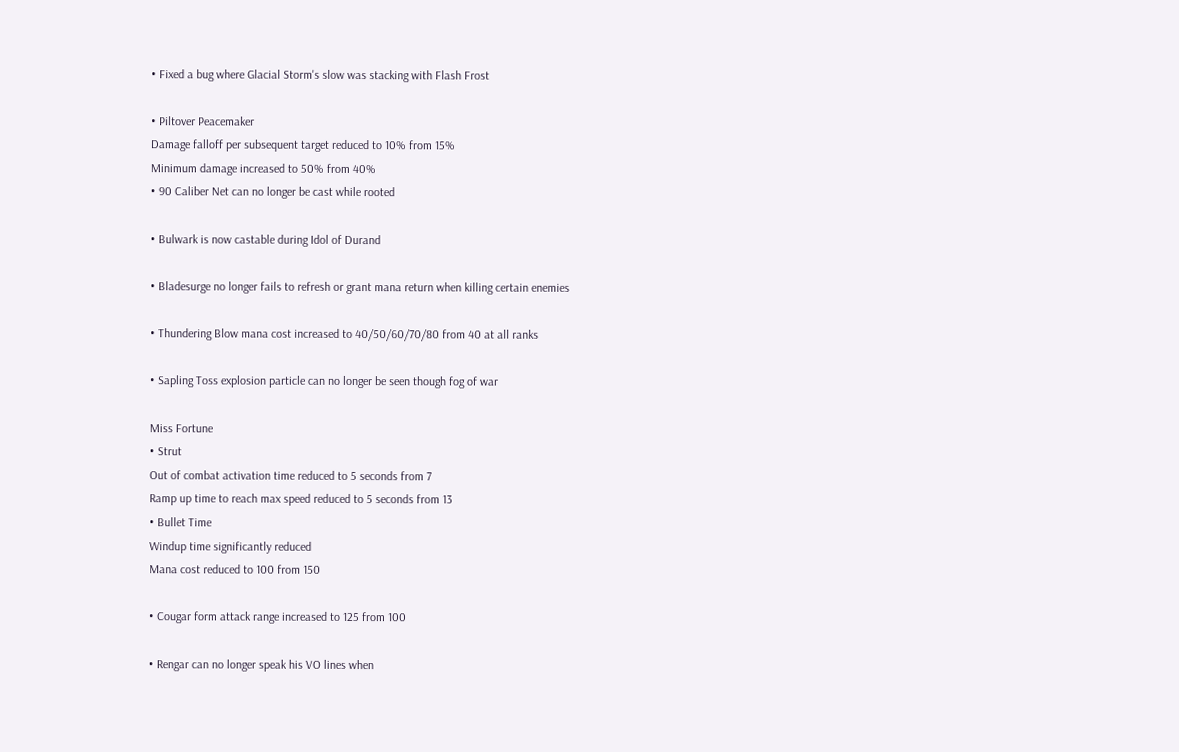• Fixed a bug where Glacial Storm's slow was stacking with Flash Frost

• Piltover Peacemaker
Damage falloff per subsequent target reduced to 10% from 15%
Minimum damage increased to 50% from 40%
• 90 Caliber Net can no longer be cast while rooted

• Bulwark is now castable during Idol of Durand

• Bladesurge no longer fails to refresh or grant mana return when killing certain enemies

• Thundering Blow mana cost increased to 40/50/60/70/80 from 40 at all ranks

• Sapling Toss explosion particle can no longer be seen though fog of war

Miss Fortune
• Strut
Out of combat activation time reduced to 5 seconds from 7
Ramp up time to reach max speed reduced to 5 seconds from 13
• Bullet Time
Windup time significantly reduced
Mana cost reduced to 100 from 150

• Cougar form attack range increased to 125 from 100

• Rengar can no longer speak his VO lines when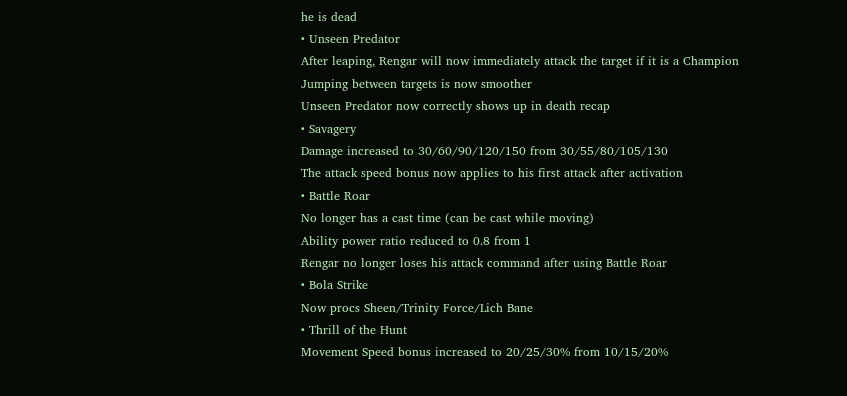he is dead
• Unseen Predator
After leaping, Rengar will now immediately attack the target if it is a Champion
Jumping between targets is now smoother
Unseen Predator now correctly shows up in death recap
• Savagery
Damage increased to 30/60/90/120/150 from 30/55/80/105/130
The attack speed bonus now applies to his first attack after activation
• Battle Roar
No longer has a cast time (can be cast while moving)
Ability power ratio reduced to 0.8 from 1
Rengar no longer loses his attack command after using Battle Roar
• Bola Strike
Now procs Sheen/Trinity Force/Lich Bane
• Thrill of the Hunt
Movement Speed bonus increased to 20/25/30% from 10/15/20%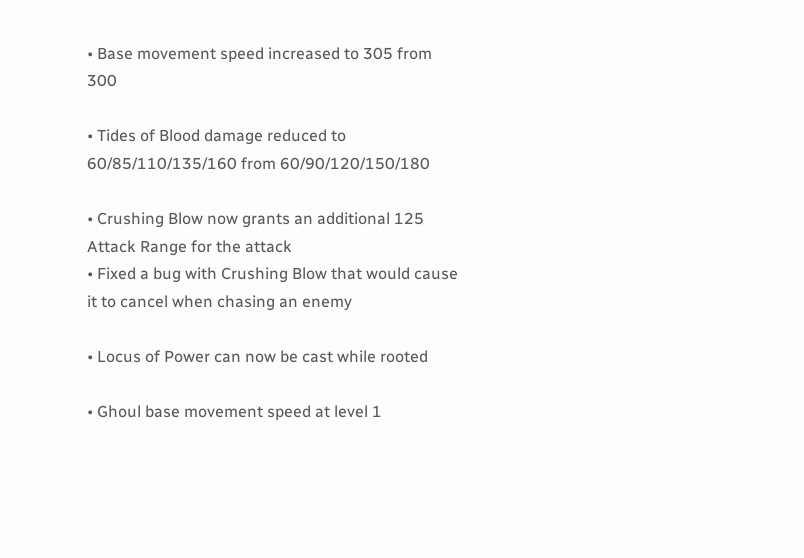• Base movement speed increased to 305 from 300

• Tides of Blood damage reduced to 60/85/110/135/160 from 60/90/120/150/180

• Crushing Blow now grants an additional 125 Attack Range for the attack
• Fixed a bug with Crushing Blow that would cause it to cancel when chasing an enemy

• Locus of Power can now be cast while rooted

• Ghoul base movement speed at level 1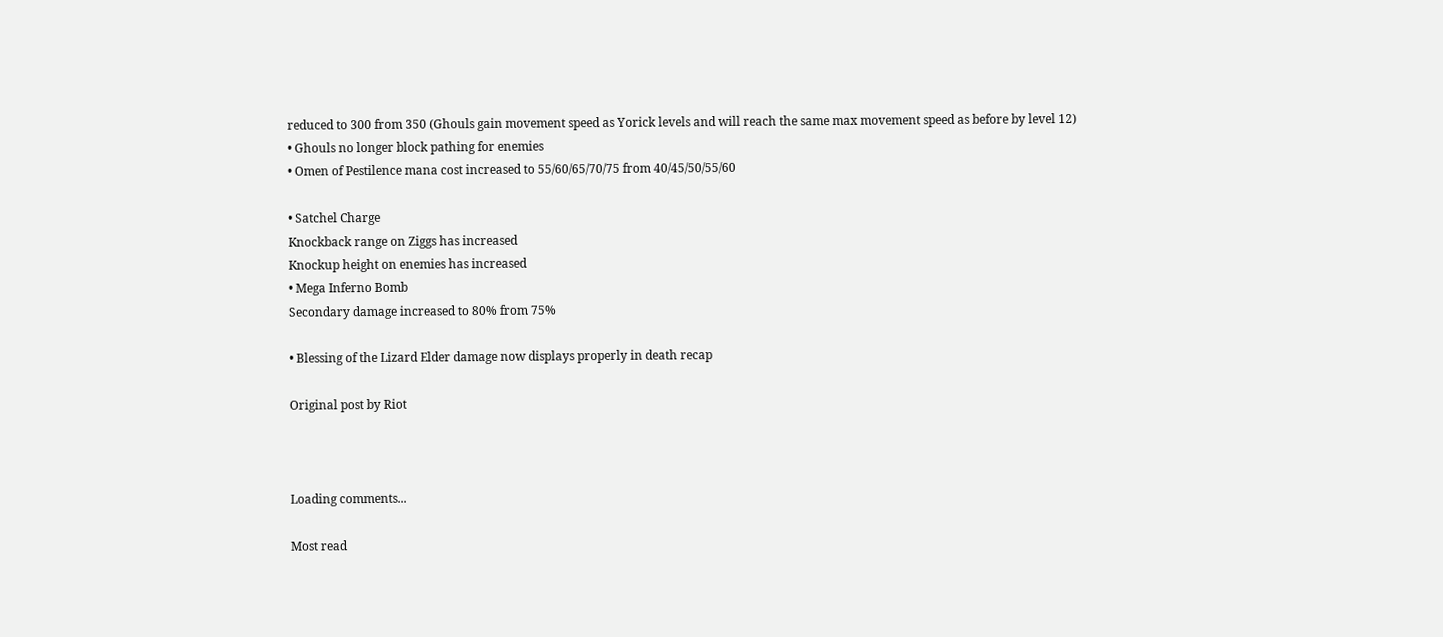reduced to 300 from 350 (Ghouls gain movement speed as Yorick levels and will reach the same max movement speed as before by level 12)
• Ghouls no longer block pathing for enemies
• Omen of Pestilence mana cost increased to 55/60/65/70/75 from 40/45/50/55/60

• Satchel Charge
Knockback range on Ziggs has increased
Knockup height on enemies has increased
• Mega Inferno Bomb
Secondary damage increased to 80% from 75%

• Blessing of the Lizard Elder damage now displays properly in death recap

Original post by Riot



Loading comments...

Most read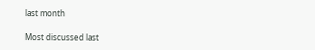last month

Most discussed last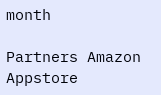month

Partners Amazon Appstore